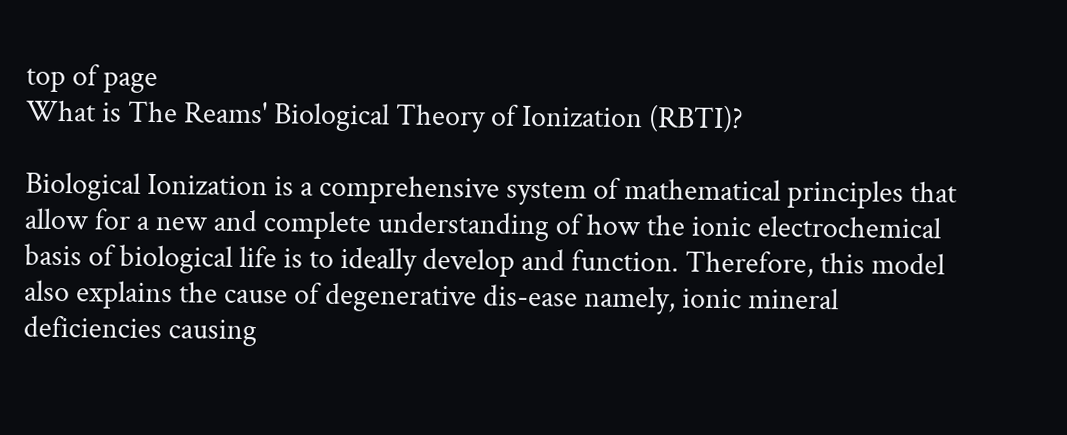top of page
What is The Reams' Biological Theory of Ionization (RBTI)?

Biological Ionization is a comprehensive system of mathematical principles that allow for a new and complete understanding of how the ionic electrochemical basis of biological life is to ideally develop and function. Therefore, this model also explains the cause of degenerative dis-ease namely, ionic mineral deficiencies causing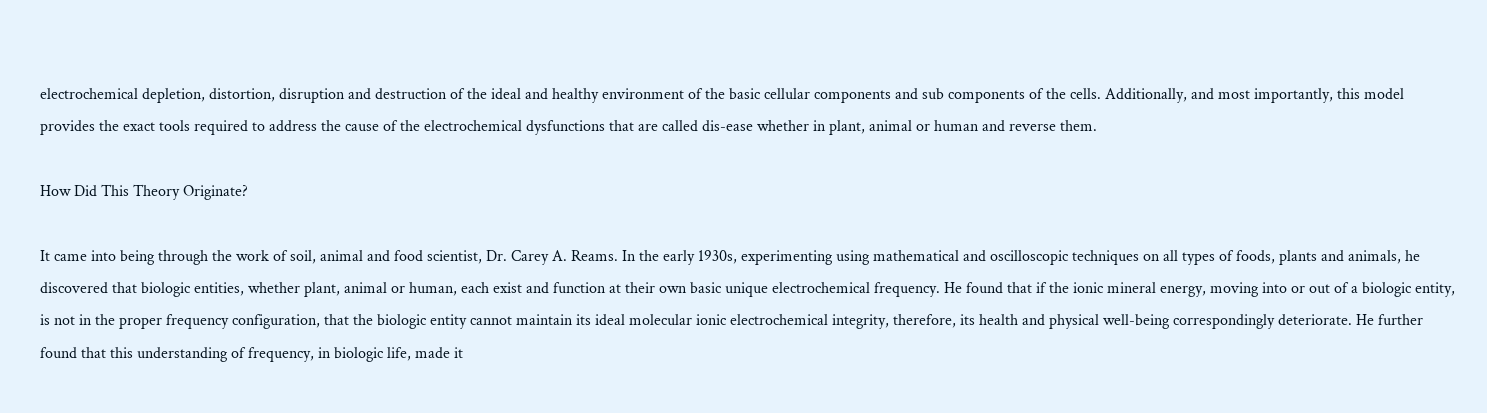electrochemical depletion, distortion, disruption and destruction of the ideal and healthy environment of the basic cellular components and sub components of the cells. Additionally, and most importantly, this model provides the exact tools required to address the cause of the electrochemical dysfunctions that are called dis-ease whether in plant, animal or human and reverse them.

How Did This Theory Originate?

It came into being through the work of soil, animal and food scientist, Dr. Carey A. Reams. In the early 1930s, experimenting using mathematical and oscilloscopic techniques on all types of foods, plants and animals, he discovered that biologic entities, whether plant, animal or human, each exist and function at their own basic unique electrochemical frequency. He found that if the ionic mineral energy, moving into or out of a biologic entity, is not in the proper frequency configuration, that the biologic entity cannot maintain its ideal molecular ionic electrochemical integrity, therefore, its health and physical well-being correspondingly deteriorate. He further found that this understanding of frequency, in biologic life, made it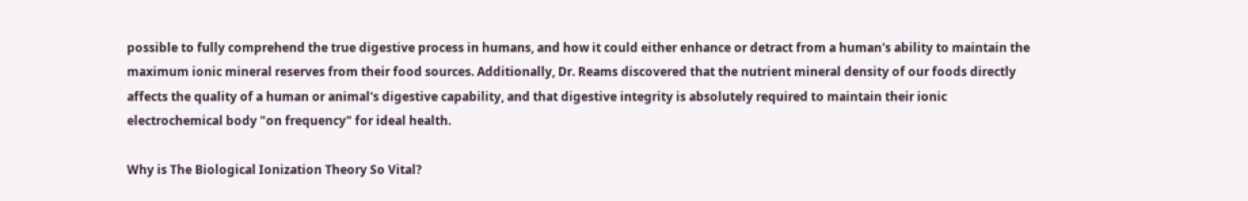possible to fully comprehend the true digestive process in humans, and how it could either enhance or detract from a human's ability to maintain the maximum ionic mineral reserves from their food sources. Additionally, Dr. Reams discovered that the nutrient mineral density of our foods directly affects the quality of a human or animal's digestive capability, and that digestive integrity is absolutely required to maintain their ionic electrochemical body "on frequency" for ideal health.

Why is The Biological Ionization Theory So Vital?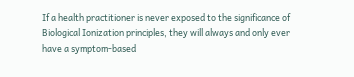If a health practitioner is never exposed to the significance of Biological Ionization principles, they will always and only ever have a symptom-based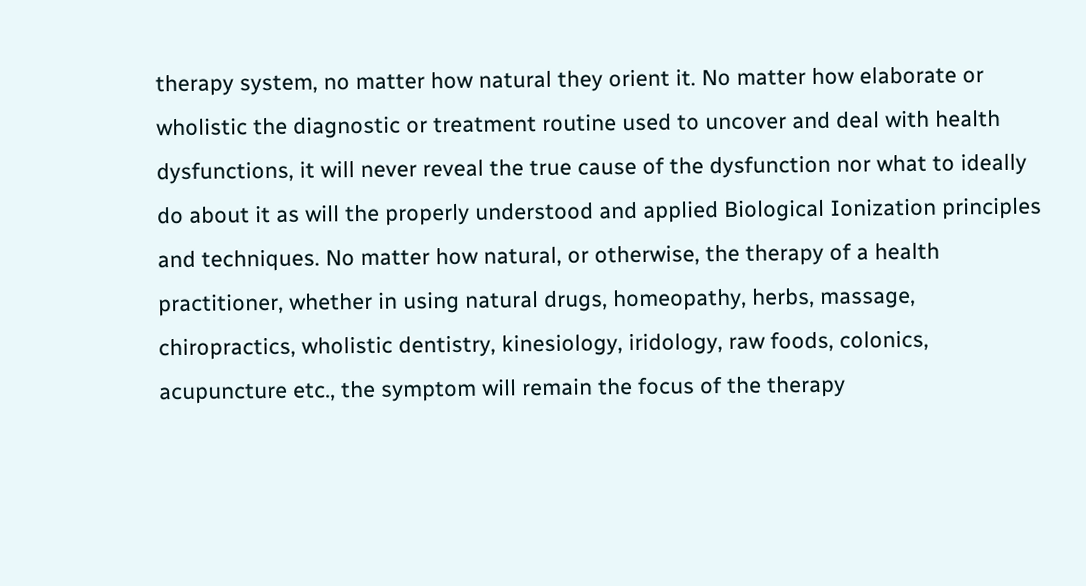therapy system, no matter how natural they orient it. No matter how elaborate or wholistic the diagnostic or treatment routine used to uncover and deal with health dysfunctions, it will never reveal the true cause of the dysfunction nor what to ideally do about it as will the properly understood and applied Biological Ionization principles and techniques. No matter how natural, or otherwise, the therapy of a health practitioner, whether in using natural drugs, homeopathy, herbs, massage, chiropractics, wholistic dentistry, kinesiology, iridology, raw foods, colonics, acupuncture etc., the symptom will remain the focus of the therapy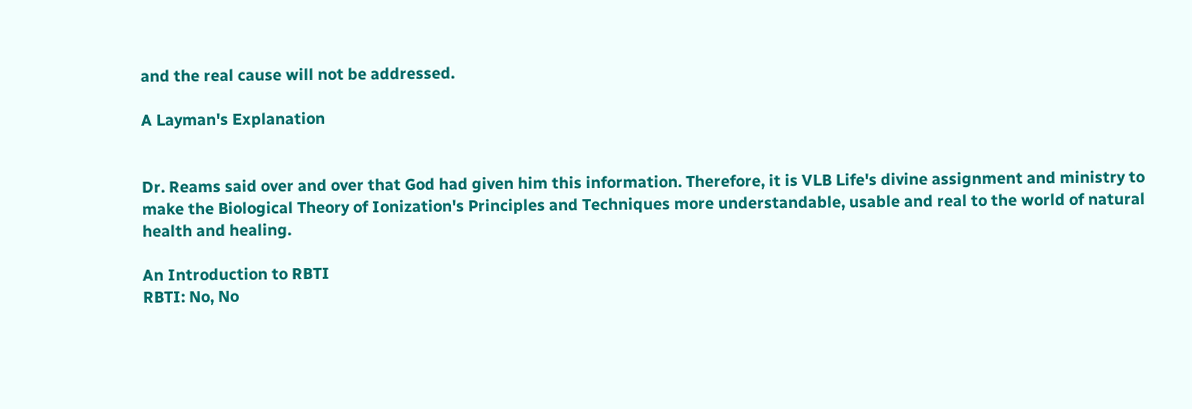and the real cause will not be addressed.

A Layman's Explanation


Dr. Reams said over and over that God had given him this information. Therefore, it is VLB Life's divine assignment and ministry to make the Biological Theory of Ionization's Principles and Techniques more understandable, usable and real to the world of natural health and healing.

An Introduction to RBTI
RBTI: No, No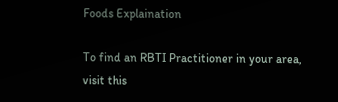Foods Explaination

To find an RBTI Practitioner in your area, visit this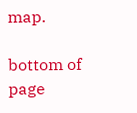map.

bottom of page